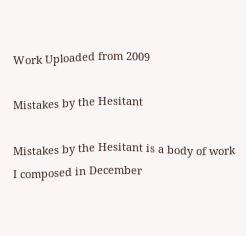Work Uploaded from 2009

Mistakes by the Hesitant

Mistakes by the Hesitant is a body of work I composed in December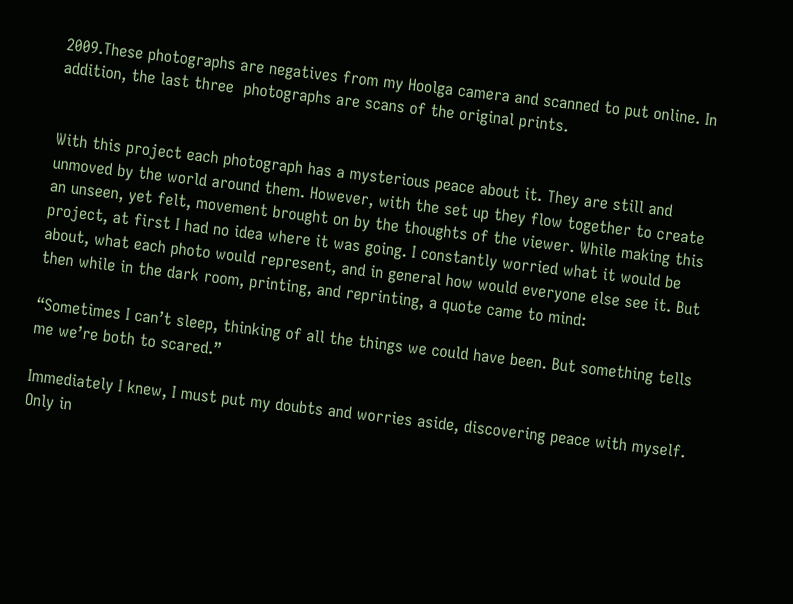2009.These photographs are negatives from my Hoolga camera and scanned to put online. In addition, the last three  photographs are scans of the original prints.


With this project each photograph has a mysterious peace about it. They are still and unmoved by the world around them. However, with the set up they flow together to create an unseen, yet felt, movement brought on by the thoughts of the viewer. While making this project, at first I had no idea where it was going. I constantly worried what it would be about, what each photo would represent, and in general how would everyone else see it. But then while in the dark room, printing, and reprinting, a quote came to mind:

“Sometimes I can’t sleep, thinking of all the things we could have been. But something tells me we’re both to scared.”

Immediately I knew, I must put my doubts and worries aside, discovering peace with myself. Only in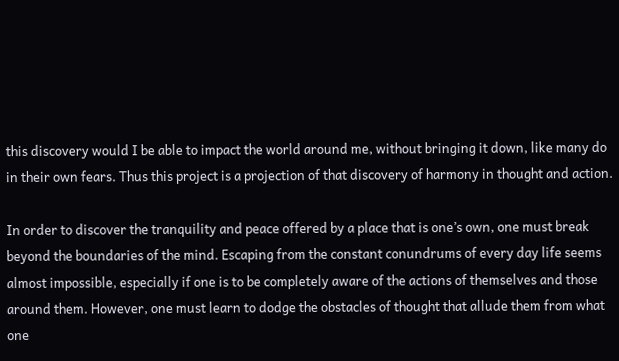this discovery would I be able to impact the world around me, without bringing it down, like many do in their own fears. Thus this project is a projection of that discovery of harmony in thought and action.

In order to discover the tranquility and peace offered by a place that is one’s own, one must break beyond the boundaries of the mind. Escaping from the constant conundrums of every day life seems almost impossible, especially if one is to be completely aware of the actions of themselves and those around them. However, one must learn to dodge the obstacles of thought that allude them from what one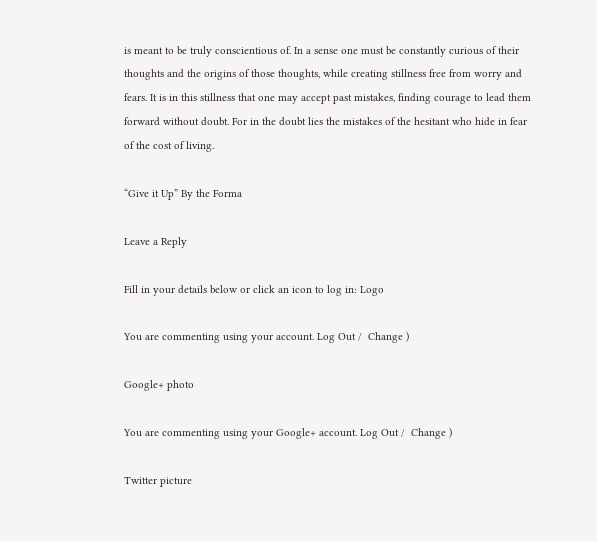is meant to be truly conscientious of. In a sense one must be constantly curious of their thoughts and the origins of those thoughts, while creating stillness free from worry and fears. It is in this stillness that one may accept past mistakes, finding courage to lead them forward without doubt. For in the doubt lies the mistakes of the hesitant who hide in fear of the cost of living.

“Give it Up” By the Forma

Leave a Reply

Fill in your details below or click an icon to log in: Logo

You are commenting using your account. Log Out /  Change )

Google+ photo

You are commenting using your Google+ account. Log Out /  Change )

Twitter picture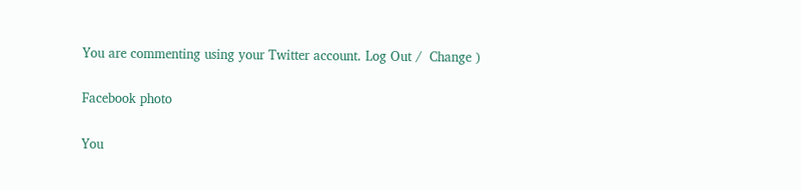You are commenting using your Twitter account. Log Out /  Change )

Facebook photo

You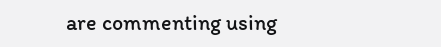are commenting using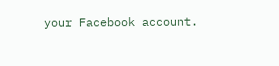your Facebook account.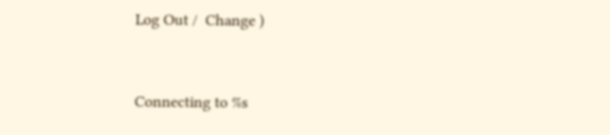Log Out /  Change )


Connecting to %s